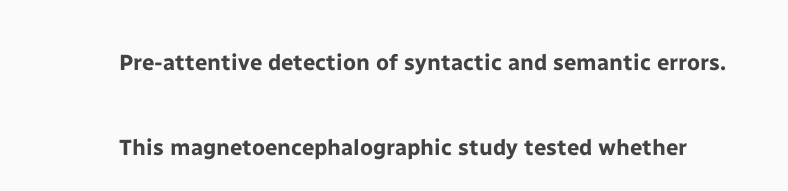Pre-attentive detection of syntactic and semantic errors.


This magnetoencephalographic study tested whether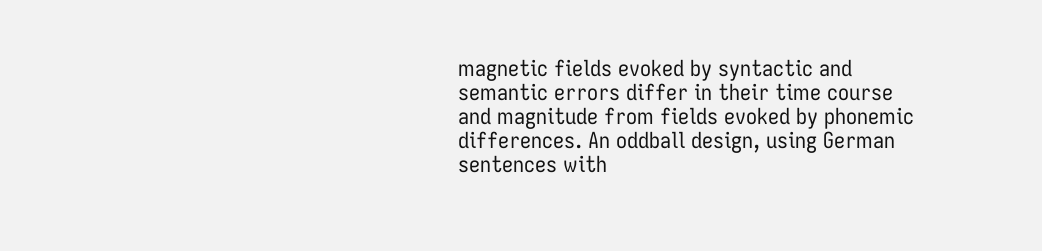magnetic fields evoked by syntactic and semantic errors differ in their time course and magnitude from fields evoked by phonemic differences. An oddball design, using German sentences with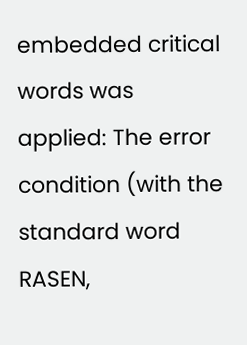embedded critical words was applied: The error condition (with the standard word RASEN,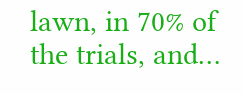lawn, in 70% of the trials, and…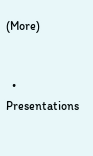(More)


  • Presentations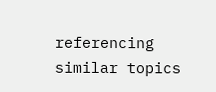referencing similar topics